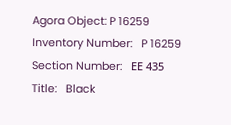Agora Object: P 16259
Inventory Number:   P 16259
Section Number:   ΕΕ 435
Title:   Black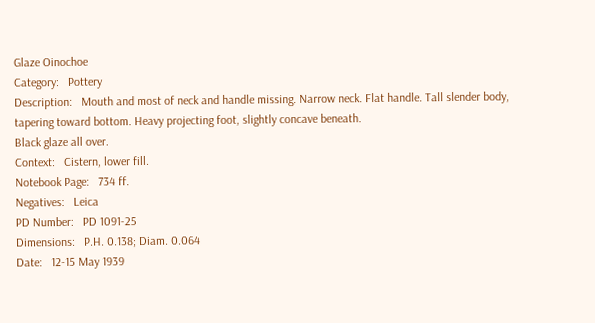Glaze Oinochoe
Category:   Pottery
Description:   Mouth and most of neck and handle missing. Narrow neck. Flat handle. Tall slender body, tapering toward bottom. Heavy projecting foot, slightly concave beneath.
Black glaze all over.
Context:   Cistern, lower fill.
Notebook Page:   734 ff.
Negatives:   Leica
PD Number:   PD 1091-25
Dimensions:   P.H. 0.138; Diam. 0.064
Date:   12-15 May 1939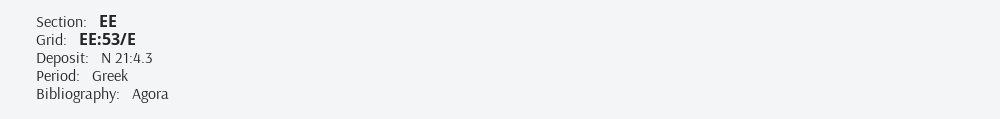Section:   ΕΕ
Grid:   ΕΕ:53/Ε
Deposit:   N 21:4.3
Period:   Greek
Bibliography:   Agora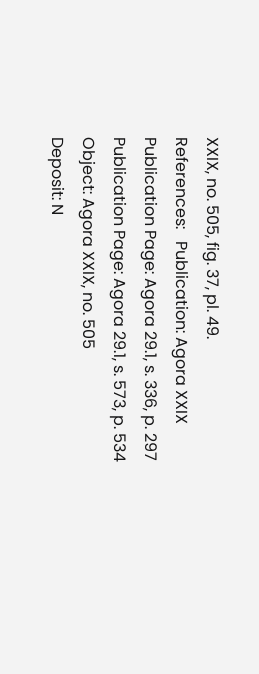XXIX, no. 505, fig. 37, pl. 49.
References:   Publication: Agora XXIX
Publication Page: Agora 29.1, s. 336, p. 297
Publication Page: Agora 29.1, s. 573, p. 534
Object: Agora XXIX, no. 505
Deposit: N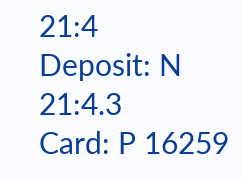21:4
Deposit: N 21:4.3
Card: P 16259